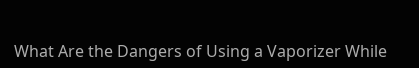What Are the Dangers of Using a Vaporizer While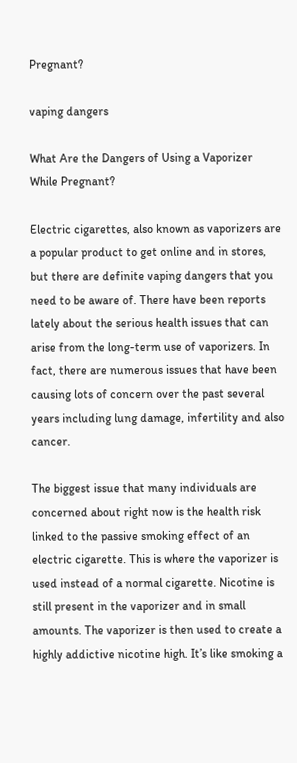Pregnant?

vaping dangers

What Are the Dangers of Using a Vaporizer While Pregnant?

Electric cigarettes, also known as vaporizers are a popular product to get online and in stores, but there are definite vaping dangers that you need to be aware of. There have been reports lately about the serious health issues that can arise from the long-term use of vaporizers. In fact, there are numerous issues that have been causing lots of concern over the past several years including lung damage, infertility and also cancer.

The biggest issue that many individuals are concerned about right now is the health risk linked to the passive smoking effect of an electric cigarette. This is where the vaporizer is used instead of a normal cigarette. Nicotine is still present in the vaporizer and in small amounts. The vaporizer is then used to create a highly addictive nicotine high. It’s like smoking a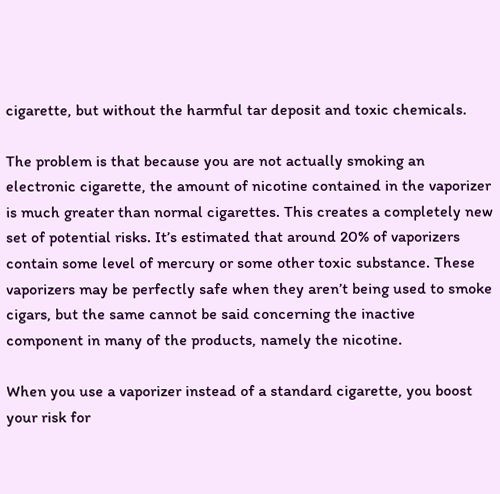cigarette, but without the harmful tar deposit and toxic chemicals.

The problem is that because you are not actually smoking an electronic cigarette, the amount of nicotine contained in the vaporizer is much greater than normal cigarettes. This creates a completely new set of potential risks. It’s estimated that around 20% of vaporizers contain some level of mercury or some other toxic substance. These vaporizers may be perfectly safe when they aren’t being used to smoke cigars, but the same cannot be said concerning the inactive component in many of the products, namely the nicotine.

When you use a vaporizer instead of a standard cigarette, you boost your risk for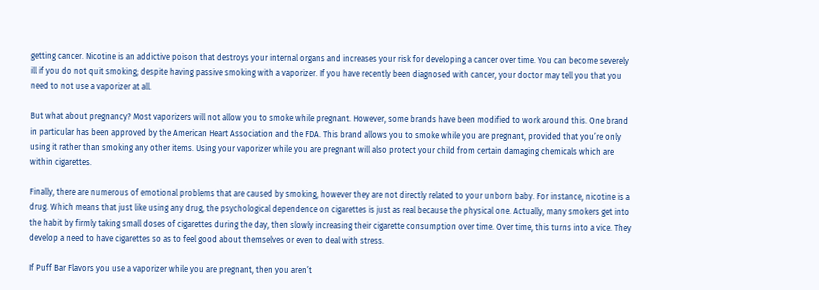getting cancer. Nicotine is an addictive poison that destroys your internal organs and increases your risk for developing a cancer over time. You can become severely ill if you do not quit smoking; despite having passive smoking with a vaporizer. If you have recently been diagnosed with cancer, your doctor may tell you that you need to not use a vaporizer at all.

But what about pregnancy? Most vaporizers will not allow you to smoke while pregnant. However, some brands have been modified to work around this. One brand in particular has been approved by the American Heart Association and the FDA. This brand allows you to smoke while you are pregnant, provided that you’re only using it rather than smoking any other items. Using your vaporizer while you are pregnant will also protect your child from certain damaging chemicals which are within cigarettes.

Finally, there are numerous of emotional problems that are caused by smoking, however they are not directly related to your unborn baby. For instance, nicotine is a drug. Which means that just like using any drug, the psychological dependence on cigarettes is just as real because the physical one. Actually, many smokers get into the habit by firmly taking small doses of cigarettes during the day, then slowly increasing their cigarette consumption over time. Over time, this turns into a vice. They develop a need to have cigarettes so as to feel good about themselves or even to deal with stress.

If Puff Bar Flavors you use a vaporizer while you are pregnant, then you aren’t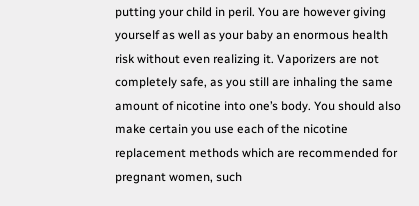putting your child in peril. You are however giving yourself as well as your baby an enormous health risk without even realizing it. Vaporizers are not completely safe, as you still are inhaling the same amount of nicotine into one’s body. You should also make certain you use each of the nicotine replacement methods which are recommended for pregnant women, such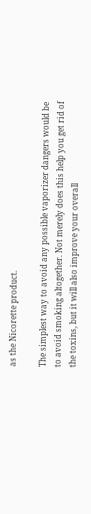as the Nicorette product.

The simplest way to avoid any possible vaporizer dangers would be to avoid smoking altogether. Not merely does this help you get rid of the toxins, but it will also improve your overall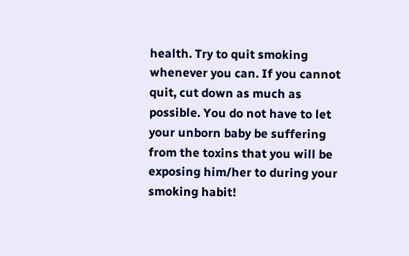health. Try to quit smoking whenever you can. If you cannot quit, cut down as much as possible. You do not have to let your unborn baby be suffering from the toxins that you will be exposing him/her to during your smoking habit!